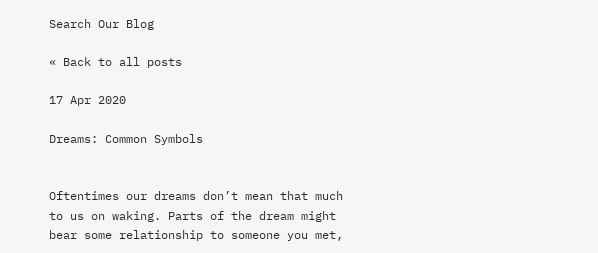Search Our Blog

« Back to all posts

17 Apr 2020

Dreams: Common Symbols


Oftentimes our dreams don’t mean that much to us on waking. Parts of the dream might bear some relationship to someone you met,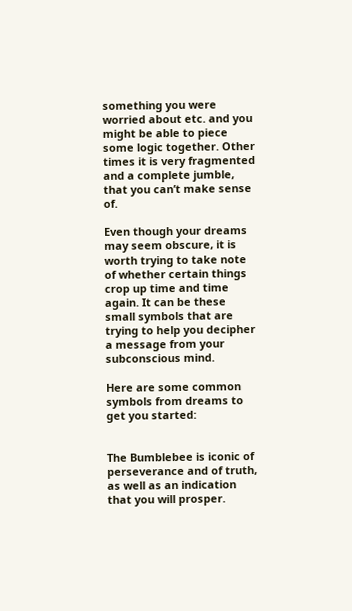something you were worried about etc. and you might be able to piece some logic together. Other times it is very fragmented and a complete jumble, that you can’t make sense of.

Even though your dreams may seem obscure, it is worth trying to take note of whether certain things crop up time and time again. It can be these small symbols that are trying to help you decipher a message from your subconscious mind.

Here are some common symbols from dreams to get you started:


The Bumblebee is iconic of perseverance and of truth, as well as an indication that you will prosper.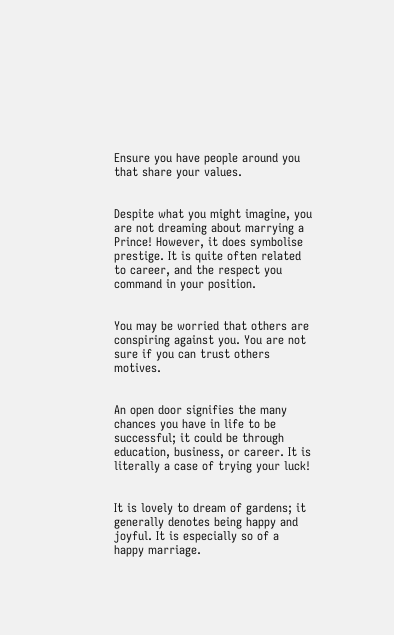Ensure you have people around you that share your values.


Despite what you might imagine, you are not dreaming about marrying a Prince! However, it does symbolise prestige. It is quite often related to career, and the respect you command in your position.


You may be worried that others are conspiring against you. You are not sure if you can trust others motives.


An open door signifies the many chances you have in life to be successful; it could be through education, business, or career. It is literally a case of trying your luck!


It is lovely to dream of gardens; it generally denotes being happy and joyful. It is especially so of a happy marriage.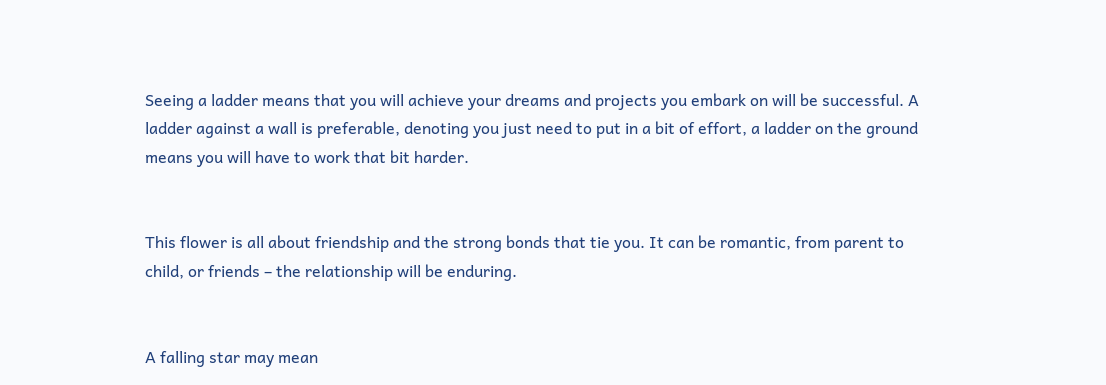Seeing a ladder means that you will achieve your dreams and projects you embark on will be successful. A ladder against a wall is preferable, denoting you just need to put in a bit of effort, a ladder on the ground means you will have to work that bit harder.


This flower is all about friendship and the strong bonds that tie you. It can be romantic, from parent to child, or friends – the relationship will be enduring.


A falling star may mean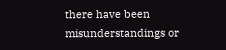there have been misunderstandings or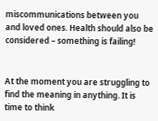miscommunications between you and loved ones. Health should also be considered – something is failing!


At the moment you are struggling to find the meaning in anything. It is time to think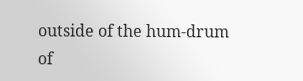outside of the hum-drum of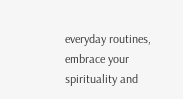everyday routines, embrace your spirituality and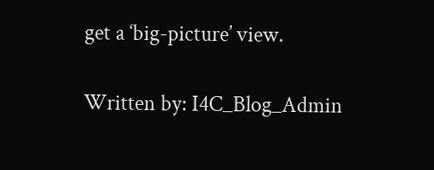get a ‘big-picture’ view.

Written by: I4C_Blog_Admin